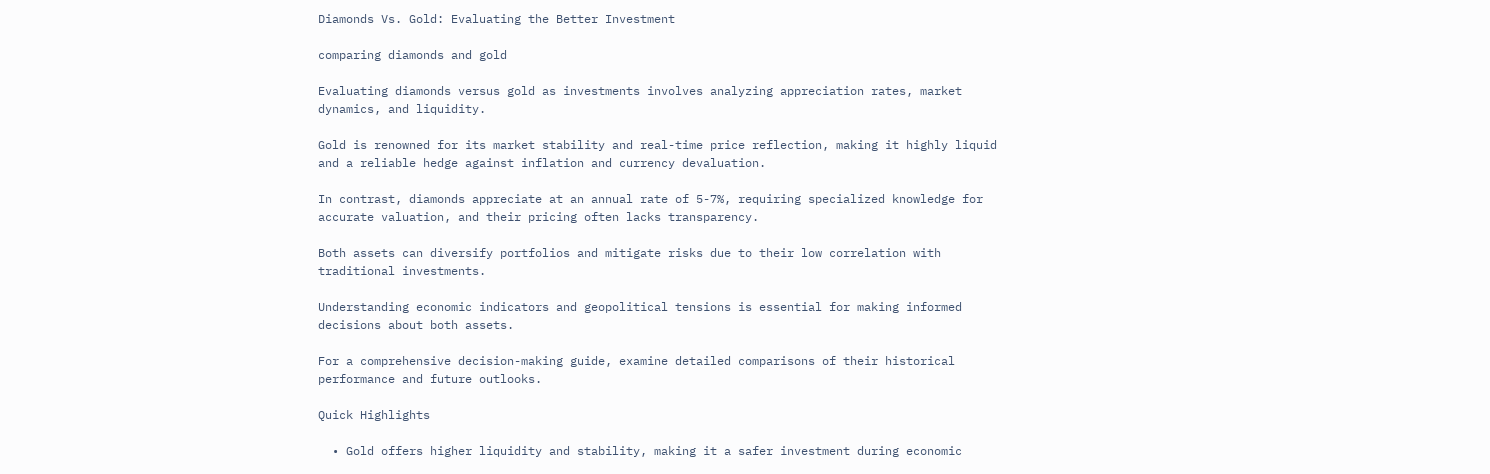Diamonds Vs. Gold: Evaluating the Better Investment

comparing diamonds and gold

Evaluating diamonds versus gold as investments involves analyzing appreciation rates, market dynamics, and liquidity.

Gold is renowned for its market stability and real-time price reflection, making it highly liquid and a reliable hedge against inflation and currency devaluation.

In contrast, diamonds appreciate at an annual rate of 5-7%, requiring specialized knowledge for accurate valuation, and their pricing often lacks transparency.

Both assets can diversify portfolios and mitigate risks due to their low correlation with traditional investments.

Understanding economic indicators and geopolitical tensions is essential for making informed decisions about both assets.

For a comprehensive decision-making guide, examine detailed comparisons of their historical performance and future outlooks.

Quick Highlights

  • Gold offers higher liquidity and stability, making it a safer investment during economic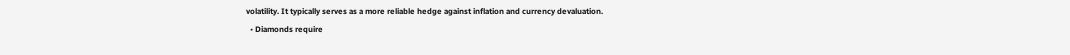volatility. It typically serves as a more reliable hedge against inflation and currency devaluation.
  • Diamonds require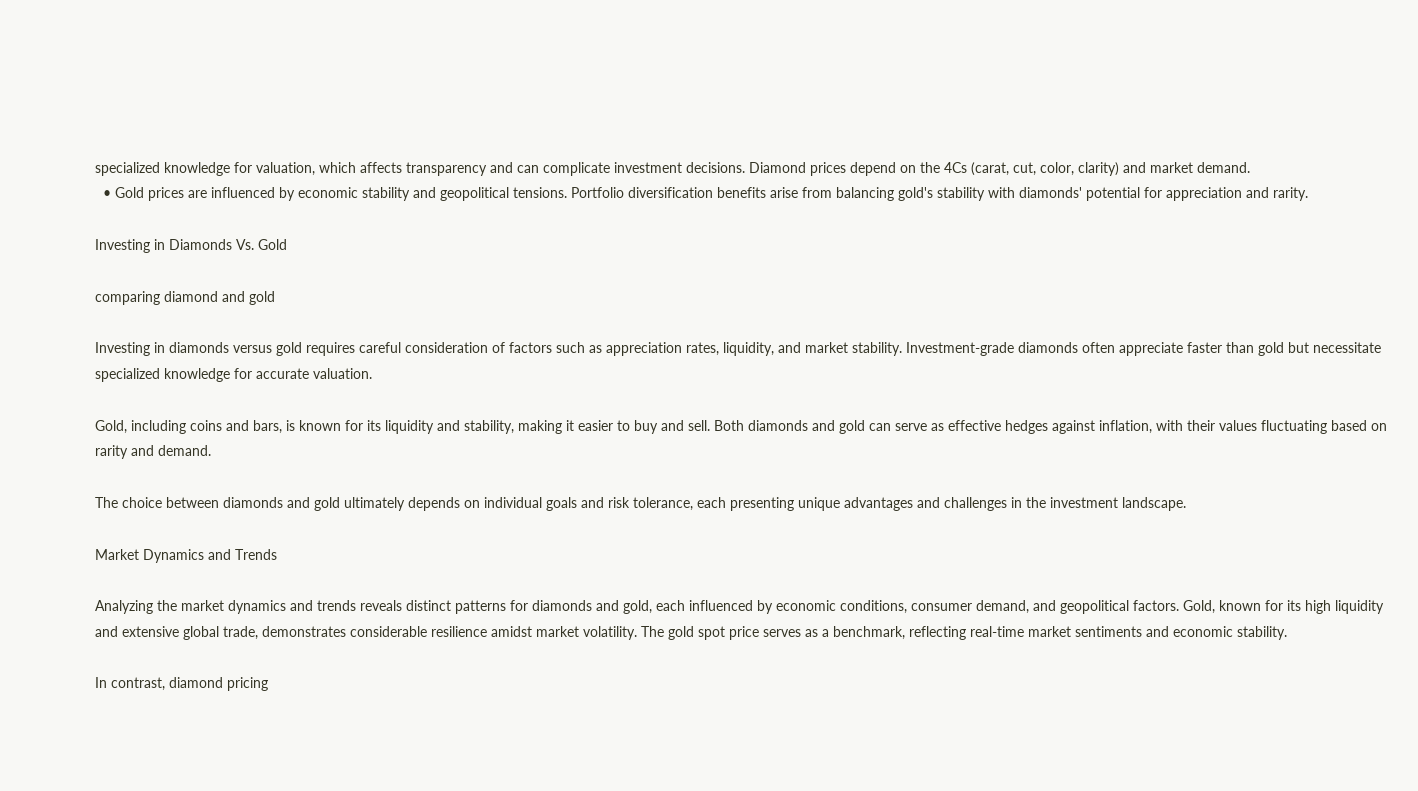specialized knowledge for valuation, which affects transparency and can complicate investment decisions. Diamond prices depend on the 4Cs (carat, cut, color, clarity) and market demand.
  • Gold prices are influenced by economic stability and geopolitical tensions. Portfolio diversification benefits arise from balancing gold's stability with diamonds' potential for appreciation and rarity.

Investing in Diamonds Vs. Gold

comparing diamond and gold

Investing in diamonds versus gold requires careful consideration of factors such as appreciation rates, liquidity, and market stability. Investment-grade diamonds often appreciate faster than gold but necessitate specialized knowledge for accurate valuation.

Gold, including coins and bars, is known for its liquidity and stability, making it easier to buy and sell. Both diamonds and gold can serve as effective hedges against inflation, with their values fluctuating based on rarity and demand.

The choice between diamonds and gold ultimately depends on individual goals and risk tolerance, each presenting unique advantages and challenges in the investment landscape.

Market Dynamics and Trends

Analyzing the market dynamics and trends reveals distinct patterns for diamonds and gold, each influenced by economic conditions, consumer demand, and geopolitical factors. Gold, known for its high liquidity and extensive global trade, demonstrates considerable resilience amidst market volatility. The gold spot price serves as a benchmark, reflecting real-time market sentiments and economic stability.

In contrast, diamond pricing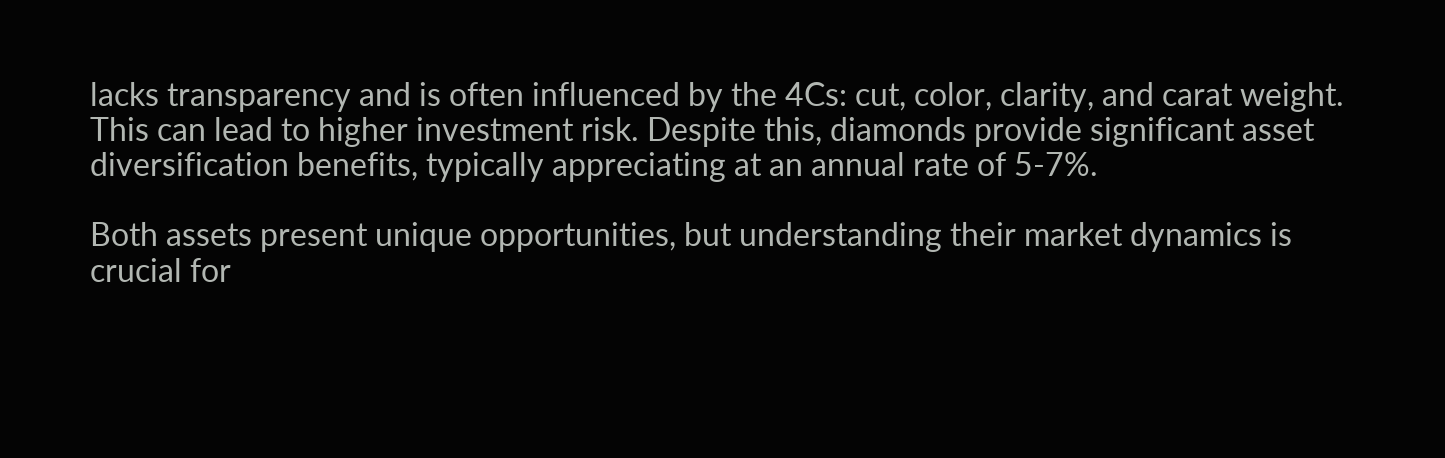lacks transparency and is often influenced by the 4Cs: cut, color, clarity, and carat weight. This can lead to higher investment risk. Despite this, diamonds provide significant asset diversification benefits, typically appreciating at an annual rate of 5-7%.

Both assets present unique opportunities, but understanding their market dynamics is crucial for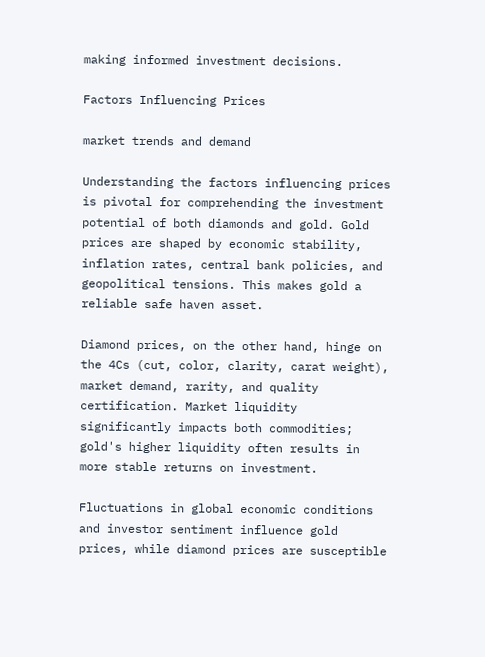making informed investment decisions.

Factors Influencing Prices

market trends and demand

Understanding the factors influencing prices is pivotal for comprehending the investment potential of both diamonds and gold. Gold prices are shaped by economic stability, inflation rates, central bank policies, and geopolitical tensions. This makes gold a reliable safe haven asset.

Diamond prices, on the other hand, hinge on the 4Cs (cut, color, clarity, carat weight), market demand, rarity, and quality certification. Market liquidity significantly impacts both commodities; gold's higher liquidity often results in more stable returns on investment.

Fluctuations in global economic conditions and investor sentiment influence gold prices, while diamond prices are susceptible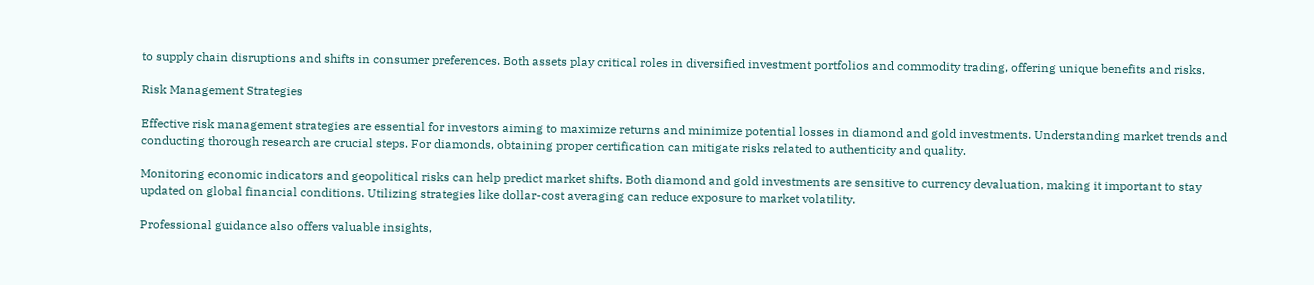to supply chain disruptions and shifts in consumer preferences. Both assets play critical roles in diversified investment portfolios and commodity trading, offering unique benefits and risks.

Risk Management Strategies

Effective risk management strategies are essential for investors aiming to maximize returns and minimize potential losses in diamond and gold investments. Understanding market trends and conducting thorough research are crucial steps. For diamonds, obtaining proper certification can mitigate risks related to authenticity and quality.

Monitoring economic indicators and geopolitical risks can help predict market shifts. Both diamond and gold investments are sensitive to currency devaluation, making it important to stay updated on global financial conditions. Utilizing strategies like dollar-cost averaging can reduce exposure to market volatility.

Professional guidance also offers valuable insights,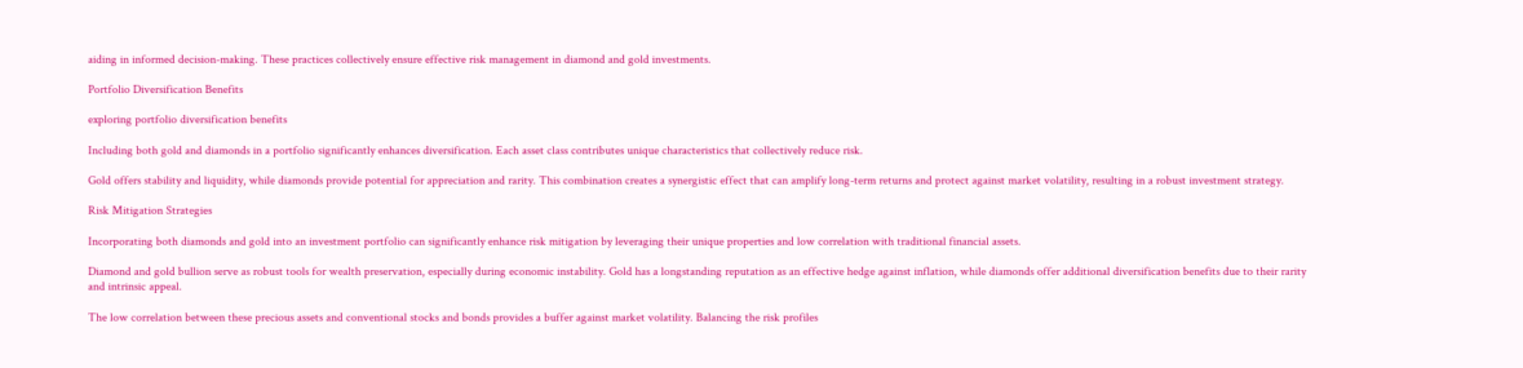aiding in informed decision-making. These practices collectively ensure effective risk management in diamond and gold investments.

Portfolio Diversification Benefits

exploring portfolio diversification benefits

Including both gold and diamonds in a portfolio significantly enhances diversification. Each asset class contributes unique characteristics that collectively reduce risk.

Gold offers stability and liquidity, while diamonds provide potential for appreciation and rarity. This combination creates a synergistic effect that can amplify long-term returns and protect against market volatility, resulting in a robust investment strategy.

Risk Mitigation Strategies

Incorporating both diamonds and gold into an investment portfolio can significantly enhance risk mitigation by leveraging their unique properties and low correlation with traditional financial assets.

Diamond and gold bullion serve as robust tools for wealth preservation, especially during economic instability. Gold has a longstanding reputation as an effective hedge against inflation, while diamonds offer additional diversification benefits due to their rarity and intrinsic appeal.

The low correlation between these precious assets and conventional stocks and bonds provides a buffer against market volatility. Balancing the risk profiles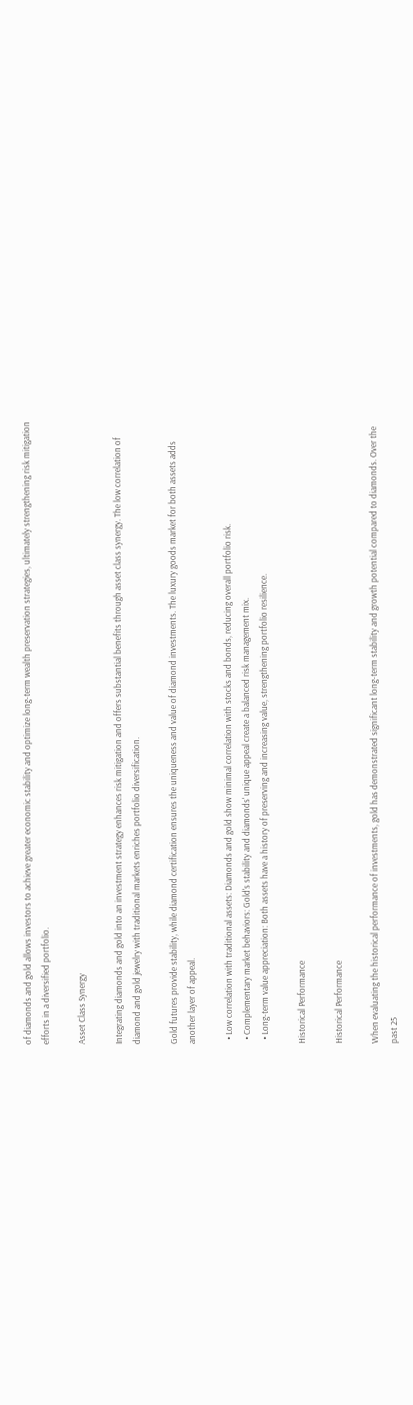of diamonds and gold allows investors to achieve greater economic stability and optimize long-term wealth preservation strategies, ultimately strengthening risk mitigation efforts in a diversified portfolio.

Asset Class Synergy

Integrating diamonds and gold into an investment strategy enhances risk mitigation and offers substantial benefits through asset class synergy. The low correlation of diamond and gold jewelry with traditional markets enriches portfolio diversification.

Gold futures provide stability, while diamond certification ensures the uniqueness and value of diamond investments. The luxury goods market for both assets adds another layer of appeal.

  • Low correlation with traditional assets: Diamonds and gold show minimal correlation with stocks and bonds, reducing overall portfolio risk.
  • Complementary market behaviors: Gold's stability and diamonds' unique appeal create a balanced risk management mix.
  • Long-term value appreciation: Both assets have a history of preserving and increasing value, strengthening portfolio resilience.

Historical Performance

Historical Performance

When evaluating the historical performance of investments, gold has demonstrated significant long-term stability and growth potential compared to diamonds. Over the past 25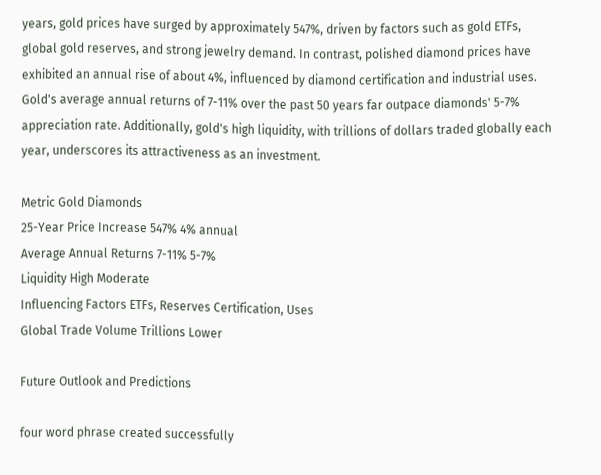years, gold prices have surged by approximately 547%, driven by factors such as gold ETFs, global gold reserves, and strong jewelry demand. In contrast, polished diamond prices have exhibited an annual rise of about 4%, influenced by diamond certification and industrial uses. Gold's average annual returns of 7-11% over the past 50 years far outpace diamonds' 5-7% appreciation rate. Additionally, gold's high liquidity, with trillions of dollars traded globally each year, underscores its attractiveness as an investment.

Metric Gold Diamonds
25-Year Price Increase 547% 4% annual
Average Annual Returns 7-11% 5-7%
Liquidity High Moderate
Influencing Factors ETFs, Reserves Certification, Uses
Global Trade Volume Trillions Lower

Future Outlook and Predictions

four word phrase created successfully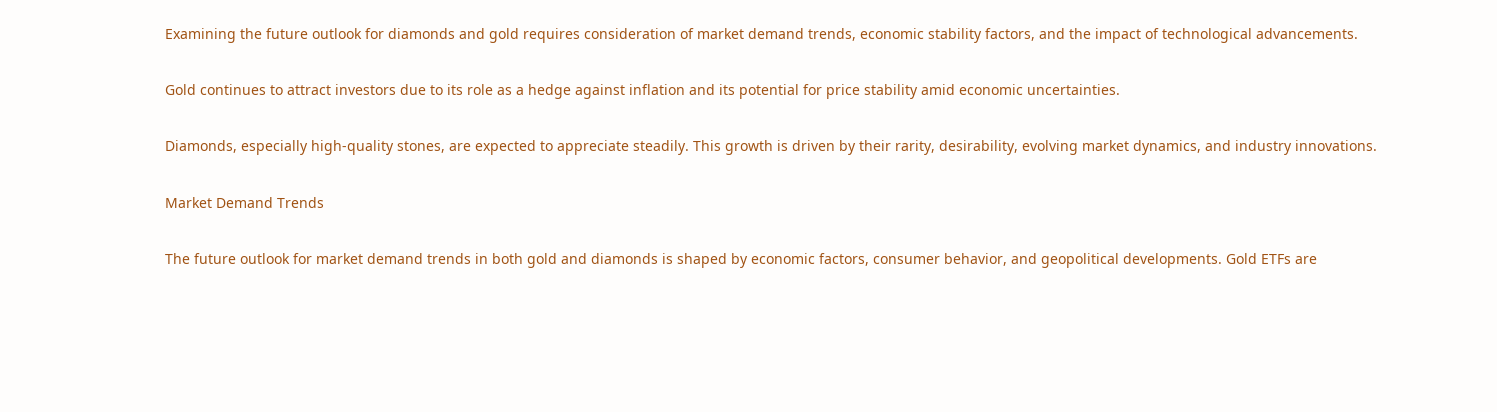Examining the future outlook for diamonds and gold requires consideration of market demand trends, economic stability factors, and the impact of technological advancements.

Gold continues to attract investors due to its role as a hedge against inflation and its potential for price stability amid economic uncertainties.

Diamonds, especially high-quality stones, are expected to appreciate steadily. This growth is driven by their rarity, desirability, evolving market dynamics, and industry innovations.

Market Demand Trends

The future outlook for market demand trends in both gold and diamonds is shaped by economic factors, consumer behavior, and geopolitical developments. Gold ETFs are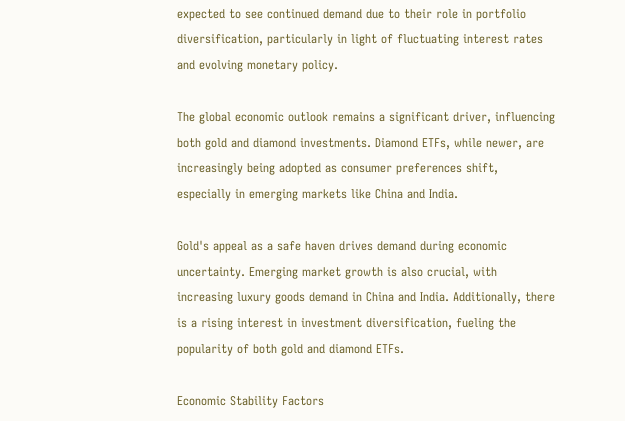expected to see continued demand due to their role in portfolio diversification, particularly in light of fluctuating interest rates and evolving monetary policy.

The global economic outlook remains a significant driver, influencing both gold and diamond investments. Diamond ETFs, while newer, are increasingly being adopted as consumer preferences shift, especially in emerging markets like China and India.

Gold's appeal as a safe haven drives demand during economic uncertainty. Emerging market growth is also crucial, with increasing luxury goods demand in China and India. Additionally, there is a rising interest in investment diversification, fueling the popularity of both gold and diamond ETFs.

Economic Stability Factors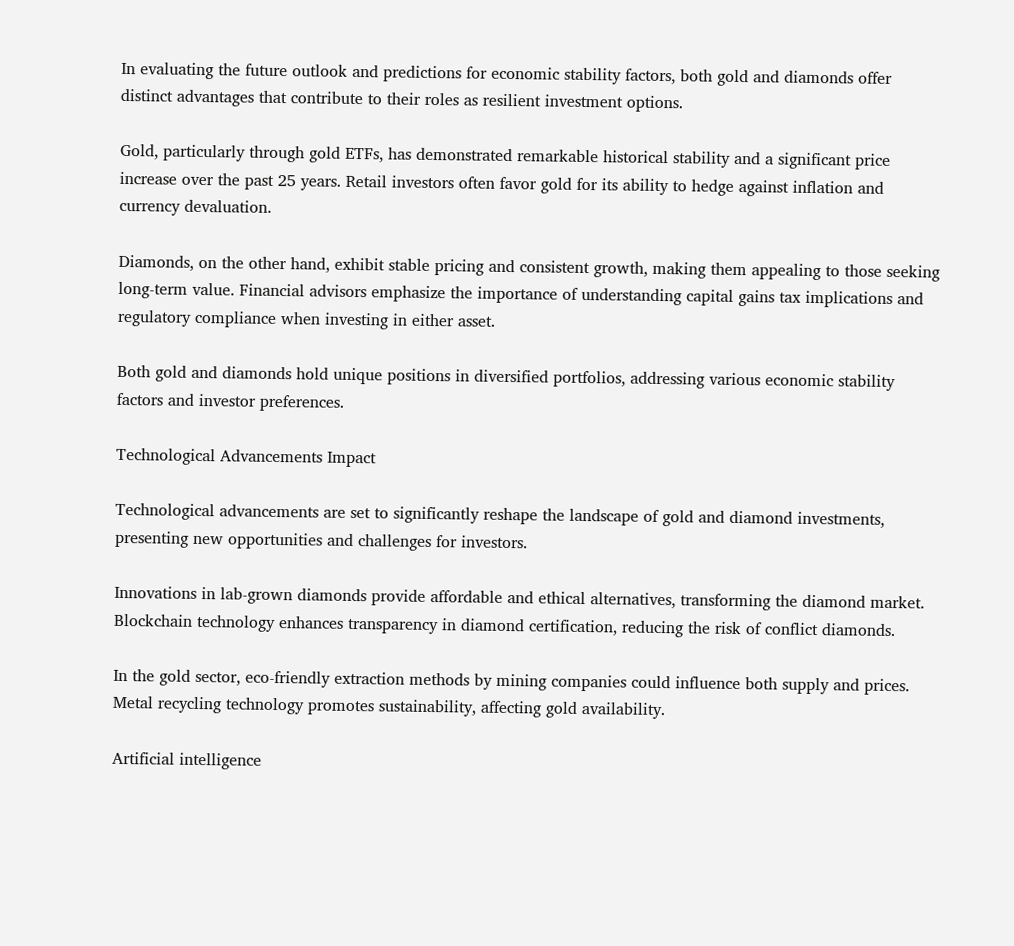In evaluating the future outlook and predictions for economic stability factors, both gold and diamonds offer distinct advantages that contribute to their roles as resilient investment options.

Gold, particularly through gold ETFs, has demonstrated remarkable historical stability and a significant price increase over the past 25 years. Retail investors often favor gold for its ability to hedge against inflation and currency devaluation.

Diamonds, on the other hand, exhibit stable pricing and consistent growth, making them appealing to those seeking long-term value. Financial advisors emphasize the importance of understanding capital gains tax implications and regulatory compliance when investing in either asset.

Both gold and diamonds hold unique positions in diversified portfolios, addressing various economic stability factors and investor preferences.

Technological Advancements Impact

Technological advancements are set to significantly reshape the landscape of gold and diamond investments, presenting new opportunities and challenges for investors.

Innovations in lab-grown diamonds provide affordable and ethical alternatives, transforming the diamond market. Blockchain technology enhances transparency in diamond certification, reducing the risk of conflict diamonds.

In the gold sector, eco-friendly extraction methods by mining companies could influence both supply and prices. Metal recycling technology promotes sustainability, affecting gold availability.

Artificial intelligence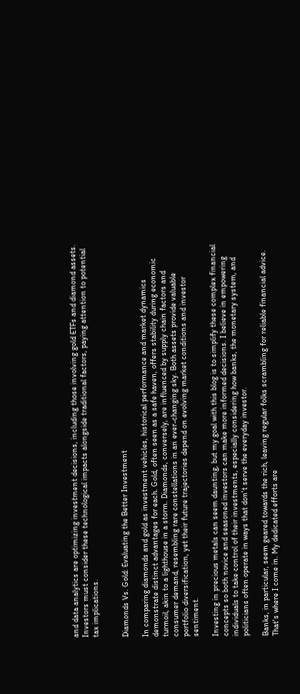and data analytics are optimizing investment decisions, including those involving gold ETFs and diamond assets. Investors must consider these technological impacts alongside traditional factors, paying attention to potential tax implications.


Diamonds Vs. Gold: Evaluating the Better Investment

In comparing diamonds and gold as investment vehicles, historical performance and market dynamics demonstrate distinct advantages for each. Gold, often seen as a safe haven, offers stability during economic turmoil, akin to a lighthouse in a storm. Diamonds, conversely, are influenced by supply chain factors and consumer demand, resembling rare constellations in an ever-changing sky. Both assets provide valuable portfolio diversification, yet their future trajectories depend on evolving market conditions and investor sentiment.

Investing in precious metals can seem daunting, but my goal with this blog is to simplify these complex financial concepts so both novice and seasoned investors can make more informed decisions. I believe in empowering individuals to take control of their investments, especially considering how banks, the monetary system, and politicians often operate in ways that don't serve the everyday investor.

Banks, in particular, seem geared towards the rich, leaving regular folks scrambling for reliable financial advice. That's where I come in. My dedicated efforts are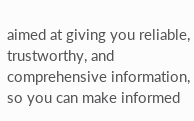aimed at giving you reliable, trustworthy, and comprehensive information, so you can make informed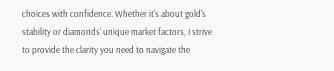choices with confidence. Whether it's about gold's stability or diamonds' unique market factors, I strive to provide the clarity you need to navigate the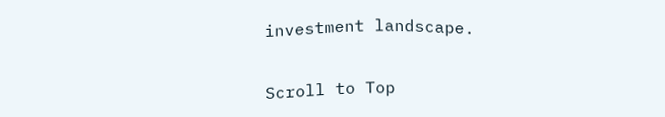investment landscape.


Scroll to Top